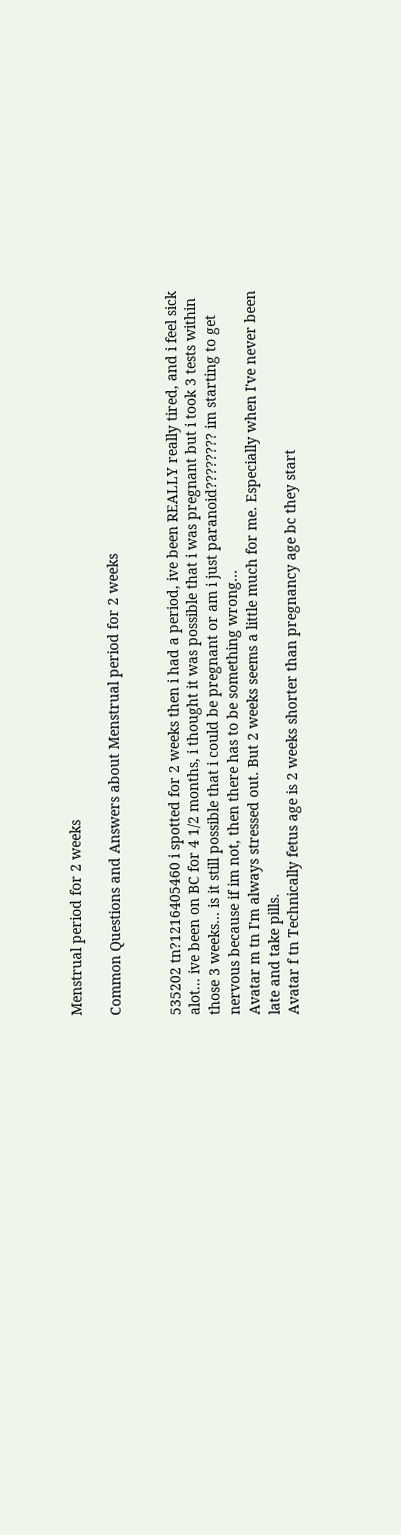Menstrual period for 2 weeks

Common Questions and Answers about Menstrual period for 2 weeks


535202 tn?1216405460 i spotted for 2 weeks then i had a period, ive been REALLY really tired, and i feel sick alot... ive been on BC for 4 1/2 months, i thought it was possible that i was pregnant but i took 3 tests within those 3 weeks... is it still possible that i could be pregnant or am i just paranoid???????? im starting to get nervous because if im not, then there has to be something wrong...
Avatar m tn I'm always stressed out. But 2 weeks seems a little much for me. Especially when I've never been late and take pills.
Avatar f tn Technically fetus age is 2 weeks shorter than pregnancy age bc they start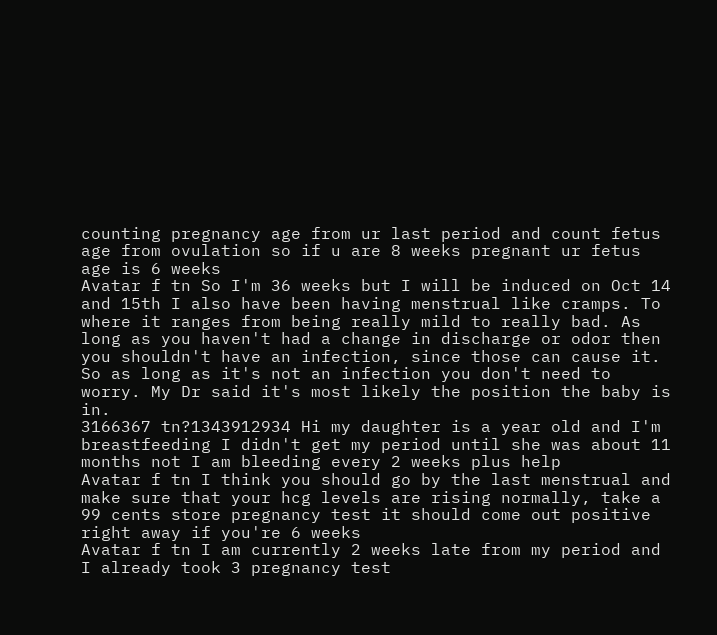counting pregnancy age from ur last period and count fetus age from ovulation so if u are 8 weeks pregnant ur fetus age is 6 weeks
Avatar f tn So I'm 36 weeks but I will be induced on Oct 14 and 15th I also have been having menstrual like cramps. To where it ranges from being really mild to really bad. As long as you haven't had a change in discharge or odor then you shouldn't have an infection, since those can cause it. So as long as it's not an infection you don't need to worry. My Dr said it's most likely the position the baby is in.
3166367 tn?1343912934 Hi my daughter is a year old and I'm breastfeeding I didn't get my period until she was about 11 months not I am bleeding every 2 weeks plus help
Avatar f tn I think you should go by the last menstrual and make sure that your hcg levels are rising normally, take a 99 cents store pregnancy test it should come out positive right away if you're 6 weeks
Avatar f tn I am currently 2 weeks late from my period and I already took 3 pregnancy test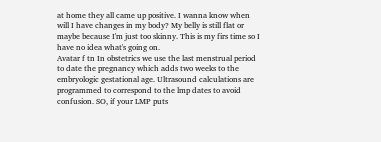at home they all came up positive. I wanna know when will I have changes in my body? My belly is still flat or maybe because I'm just too skinny. This is my firs time so I have no idea what's going on.
Avatar f tn In obstetrics we use the last menstrual period to date the pregnancy which adds two weeks to the embryologic gestational age. Ultrasound calculations are programmed to correspond to the lmp dates to avoid confusion. SO, if your LMP puts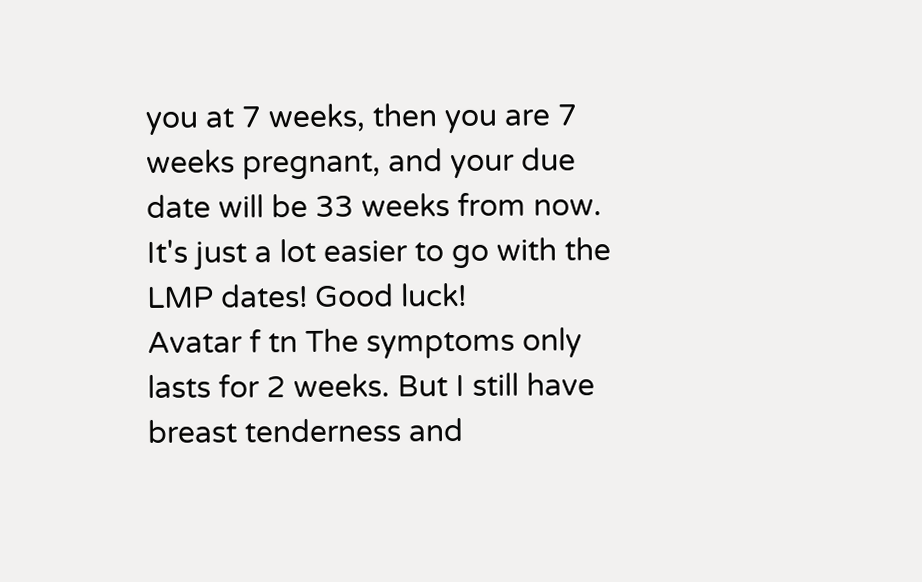you at 7 weeks, then you are 7 weeks pregnant, and your due date will be 33 weeks from now. It's just a lot easier to go with the LMP dates! Good luck!
Avatar f tn The symptoms only lasts for 2 weeks. But I still have breast tenderness and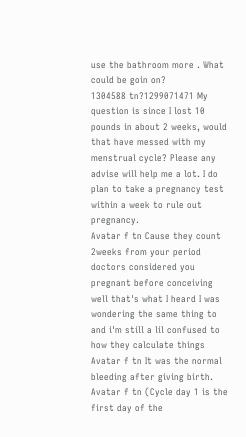use the bathroom more . What could be goin on?
1304588 tn?1299071471 My question is since I lost 10 pounds in about 2 weeks, would that have messed with my menstrual cycle? Please any advise will help me a lot. I do plan to take a pregnancy test within a week to rule out pregnancy.
Avatar f tn Cause they count 2weeks from your period doctors considered you pregnant before conceiving well that's what I heard I was wondering the same thing to and i'm still a lil confused to how they calculate things
Avatar f tn It was the normal bleeding after giving birth.
Avatar f tn (Cycle day 1 is the first day of the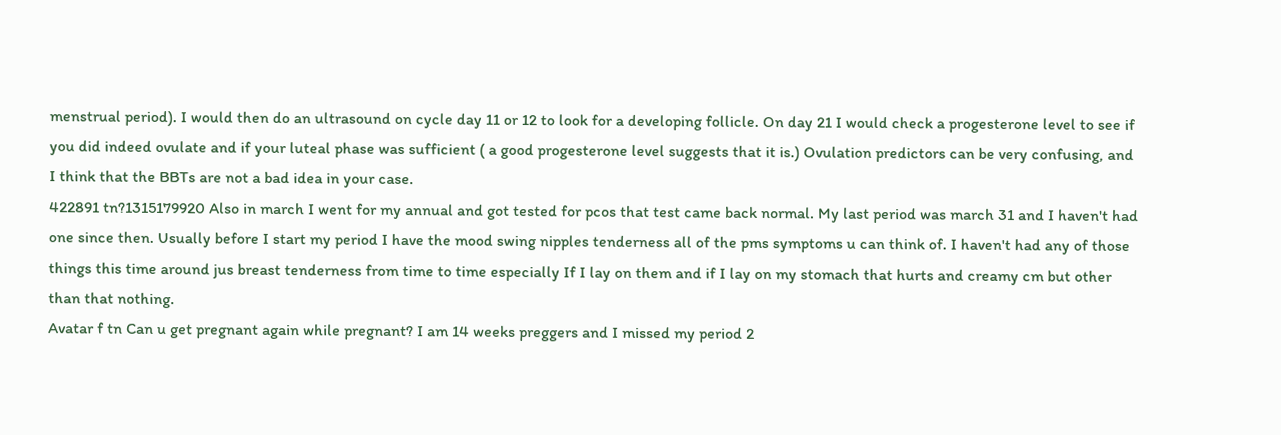menstrual period). I would then do an ultrasound on cycle day 11 or 12 to look for a developing follicle. On day 21 I would check a progesterone level to see if you did indeed ovulate and if your luteal phase was sufficient ( a good progesterone level suggests that it is.) Ovulation predictors can be very confusing, and I think that the BBTs are not a bad idea in your case.
422891 tn?1315179920 Also in march I went for my annual and got tested for pcos that test came back normal. My last period was march 31 and I haven't had one since then. Usually before I start my period I have the mood swing nipples tenderness all of the pms symptoms u can think of. I haven't had any of those things this time around jus breast tenderness from time to time especially If I lay on them and if I lay on my stomach that hurts and creamy cm but other than that nothing.
Avatar f tn Can u get pregnant again while pregnant? I am 14 weeks preggers and I missed my period 2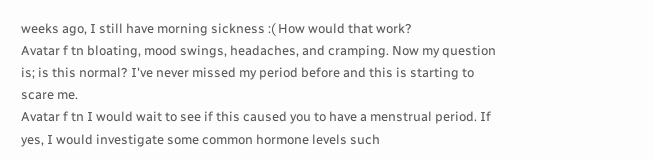weeks ago, I still have morning sickness :( How would that work?
Avatar f tn bloating, mood swings, headaches, and cramping. Now my question is; is this normal? I've never missed my period before and this is starting to scare me.
Avatar f tn I would wait to see if this caused you to have a menstrual period. If yes, I would investigate some common hormone levels such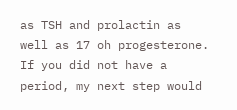as TSH and prolactin as well as 17 oh progesterone. If you did not have a period, my next step would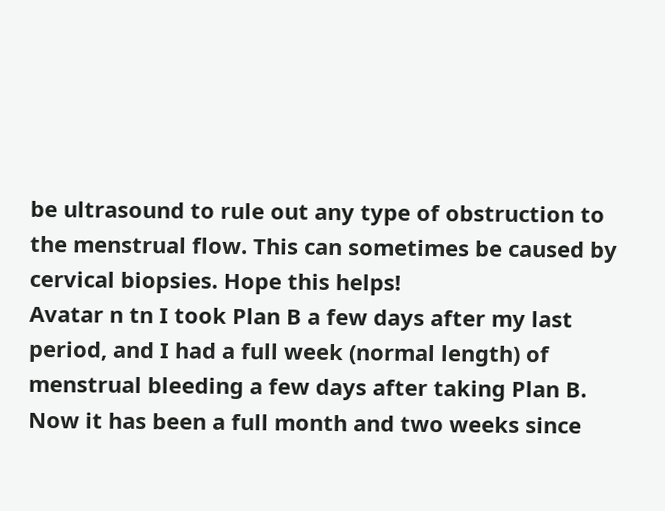be ultrasound to rule out any type of obstruction to the menstrual flow. This can sometimes be caused by cervical biopsies. Hope this helps!
Avatar n tn I took Plan B a few days after my last period, and I had a full week (normal length) of menstrual bleeding a few days after taking Plan B. Now it has been a full month and two weeks since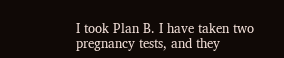I took Plan B. I have taken two pregnancy tests, and they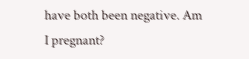have both been negative. Am I pregnant?